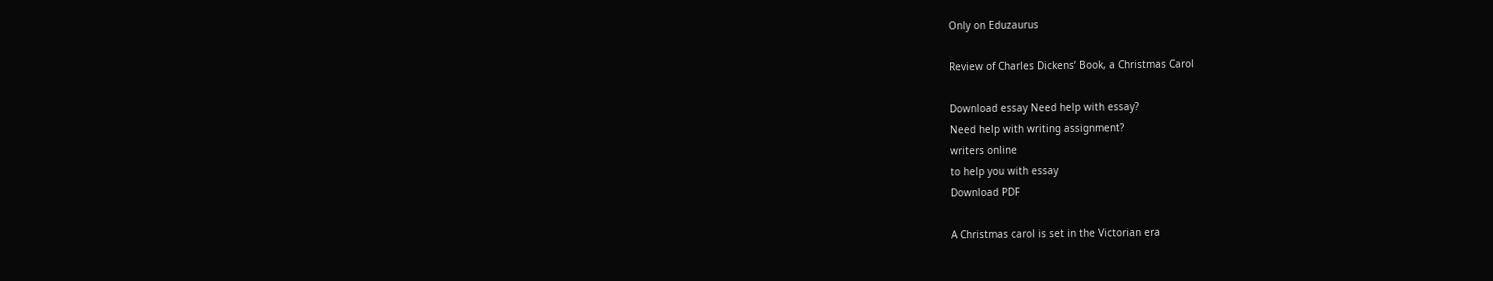Only on Eduzaurus

Review of Charles Dickens’ Book, a Christmas Carol

Download essay Need help with essay?
Need help with writing assignment?
writers online
to help you with essay
Download PDF

A Christmas carol is set in the Victorian era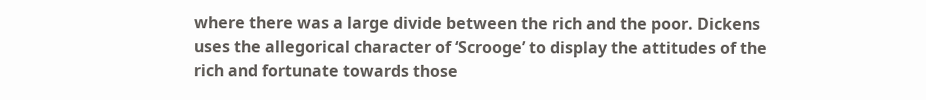where there was a large divide between the rich and the poor. Dickens uses the allegorical character of ‘Scrooge’ to display the attitudes of the rich and fortunate towards those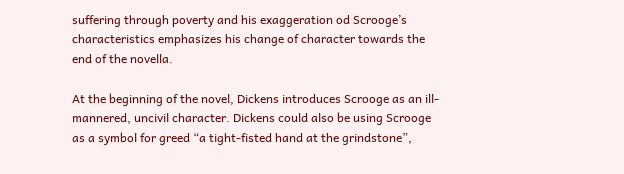suffering through poverty and his exaggeration od Scrooge’s characteristics emphasizes his change of character towards the end of the novella.

At the beginning of the novel, Dickens introduces Scrooge as an ill-mannered, uncivil character. Dickens could also be using Scrooge as a symbol for greed “a tight-fisted hand at the grindstone”,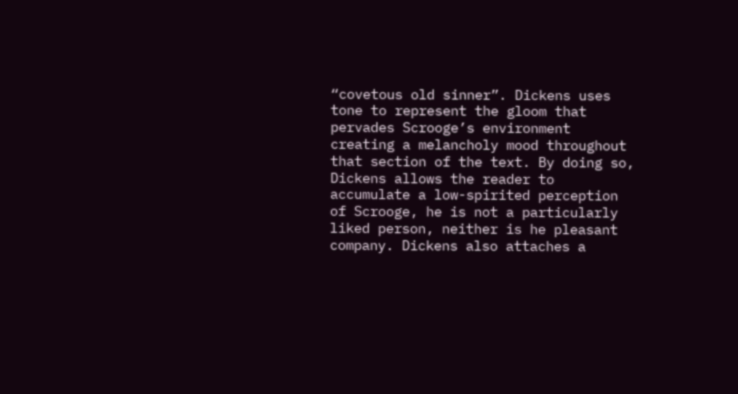“covetous old sinner”. Dickens uses tone to represent the gloom that pervades Scrooge’s environment creating a melancholy mood throughout that section of the text. By doing so, Dickens allows the reader to accumulate a low-spirited perception of Scrooge, he is not a particularly liked person, neither is he pleasant company. Dickens also attaches a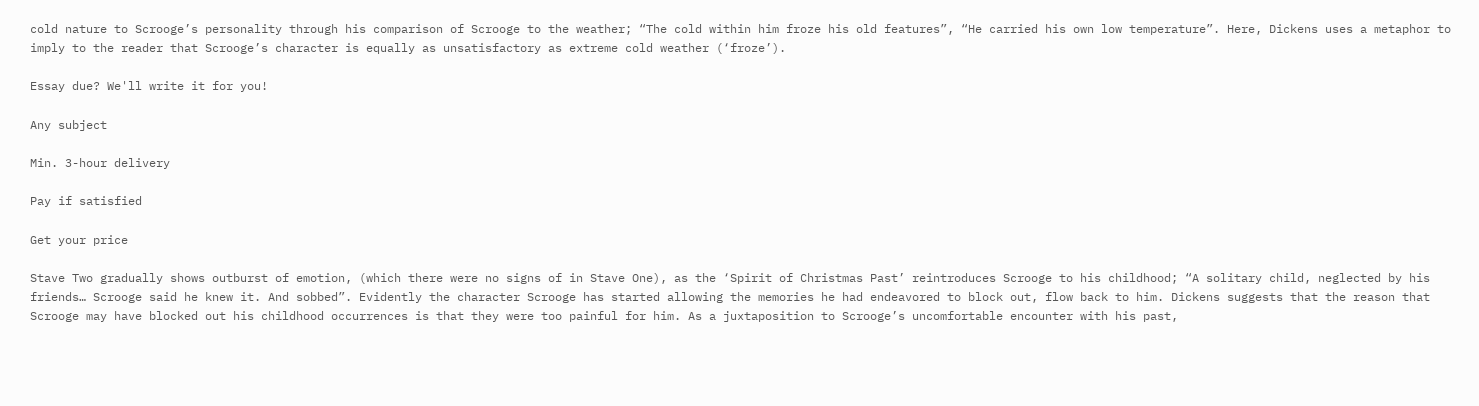cold nature to Scrooge’s personality through his comparison of Scrooge to the weather; “The cold within him froze his old features”, “He carried his own low temperature”. Here, Dickens uses a metaphor to imply to the reader that Scrooge’s character is equally as unsatisfactory as extreme cold weather (‘froze’).

Essay due? We'll write it for you!

Any subject

Min. 3-hour delivery

Pay if satisfied

Get your price

Stave Two gradually shows outburst of emotion, (which there were no signs of in Stave One), as the ‘Spirit of Christmas Past’ reintroduces Scrooge to his childhood; “A solitary child, neglected by his friends… Scrooge said he knew it. And sobbed”. Evidently the character Scrooge has started allowing the memories he had endeavored to block out, flow back to him. Dickens suggests that the reason that Scrooge may have blocked out his childhood occurrences is that they were too painful for him. As a juxtaposition to Scrooge’s uncomfortable encounter with his past,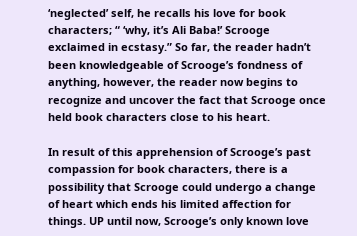‘neglected’ self, he recalls his love for book characters; “ ‘why, it’s Ali Baba!’ Scrooge exclaimed in ecstasy.” So far, the reader hadn’t been knowledgeable of Scrooge’s fondness of anything, however, the reader now begins to recognize and uncover the fact that Scrooge once held book characters close to his heart.

In result of this apprehension of Scrooge’s past compassion for book characters, there is a possibility that Scrooge could undergo a change of heart which ends his limited affection for things. UP until now, Scrooge’s only known love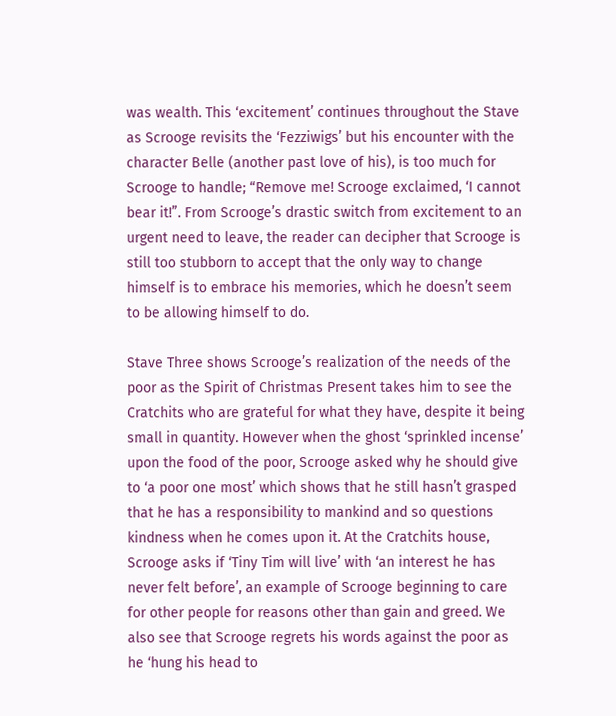was wealth. This ‘excitement’ continues throughout the Stave as Scrooge revisits the ‘Fezziwigs’ but his encounter with the character Belle (another past love of his), is too much for Scrooge to handle; “Remove me! Scrooge exclaimed, ‘I cannot bear it!”. From Scrooge’s drastic switch from excitement to an urgent need to leave, the reader can decipher that Scrooge is still too stubborn to accept that the only way to change himself is to embrace his memories, which he doesn’t seem to be allowing himself to do.

Stave Three shows Scrooge’s realization of the needs of the poor as the Spirit of Christmas Present takes him to see the Cratchits who are grateful for what they have, despite it being small in quantity. However when the ghost ‘sprinkled incense’ upon the food of the poor, Scrooge asked why he should give to ‘a poor one most’ which shows that he still hasn’t grasped that he has a responsibility to mankind and so questions kindness when he comes upon it. At the Cratchits house, Scrooge asks if ‘Tiny Tim will live’ with ‘an interest he has never felt before’, an example of Scrooge beginning to care for other people for reasons other than gain and greed. We also see that Scrooge regrets his words against the poor as he ‘hung his head to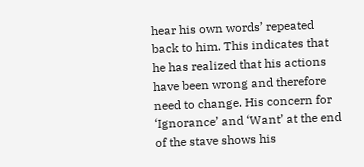hear his own words’ repeated back to him. This indicates that he has realized that his actions have been wrong and therefore need to change. His concern for ‘Ignorance’ and ‘Want’ at the end of the stave shows his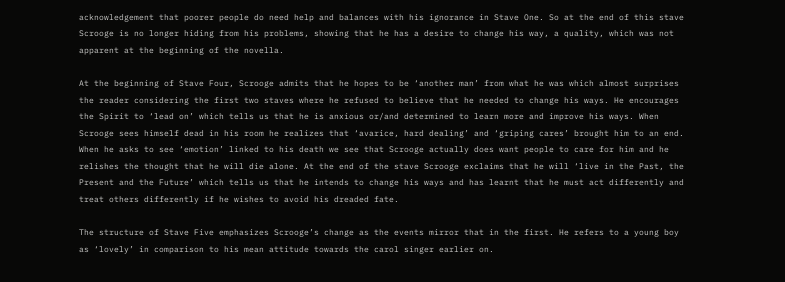acknowledgement that poorer people do need help and balances with his ignorance in Stave One. So at the end of this stave Scrooge is no longer hiding from his problems, showing that he has a desire to change his way, a quality, which was not apparent at the beginning of the novella.

At the beginning of Stave Four, Scrooge admits that he hopes to be ‘another man’ from what he was which almost surprises the reader considering the first two staves where he refused to believe that he needed to change his ways. He encourages the Spirit to ‘lead on’ which tells us that he is anxious or/and determined to learn more and improve his ways. When Scrooge sees himself dead in his room he realizes that ‘avarice, hard dealing’ and ‘griping cares’ brought him to an end. When he asks to see ‘emotion’ linked to his death we see that Scrooge actually does want people to care for him and he relishes the thought that he will die alone. At the end of the stave Scrooge exclaims that he will ‘live in the Past, the Present and the Future’ which tells us that he intends to change his ways and has learnt that he must act differently and treat others differently if he wishes to avoid his dreaded fate.

The structure of Stave Five emphasizes Scrooge’s change as the events mirror that in the first. He refers to a young boy as ‘lovely’ in comparison to his mean attitude towards the carol singer earlier on.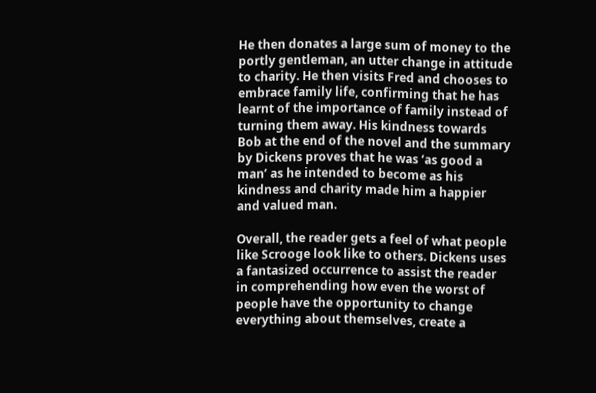He then donates a large sum of money to the portly gentleman, an utter change in attitude to charity. He then visits Fred and chooses to embrace family life, confirming that he has learnt of the importance of family instead of turning them away. His kindness towards Bob at the end of the novel and the summary by Dickens proves that he was ‘as good a man’ as he intended to become as his kindness and charity made him a happier and valued man.

Overall, the reader gets a feel of what people like Scrooge look like to others. Dickens uses a fantasized occurrence to assist the reader in comprehending how even the worst of people have the opportunity to change everything about themselves, create a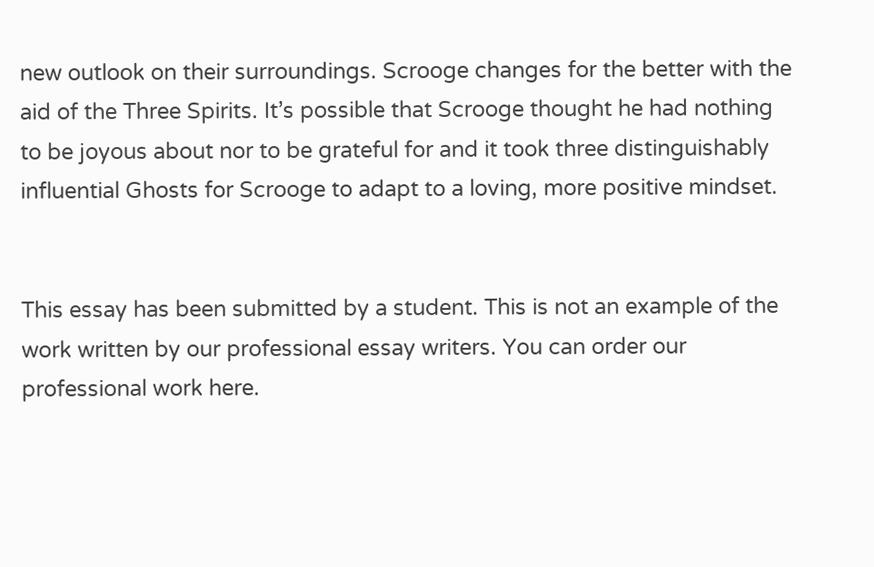new outlook on their surroundings. Scrooge changes for the better with the aid of the Three Spirits. It’s possible that Scrooge thought he had nothing to be joyous about nor to be grateful for and it took three distinguishably influential Ghosts for Scrooge to adapt to a loving, more positive mindset.


This essay has been submitted by a student. This is not an example of the work written by our professional essay writers. You can order our professional work here.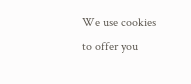We use cookies to offer you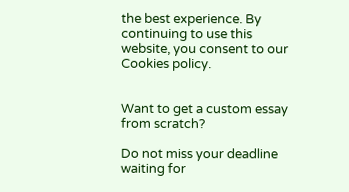the best experience. By continuing to use this website, you consent to our Cookies policy.


Want to get a custom essay from scratch?

Do not miss your deadline waiting for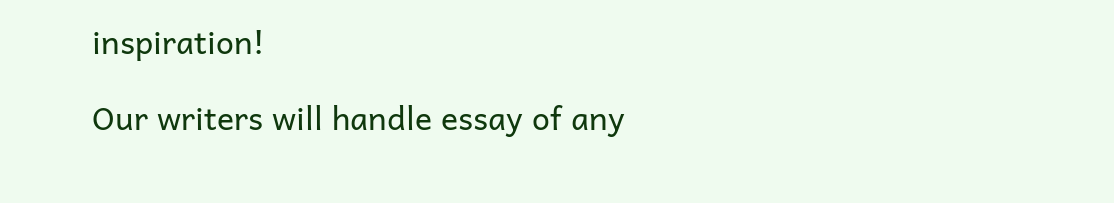inspiration!

Our writers will handle essay of any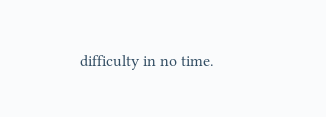difficulty in no time.